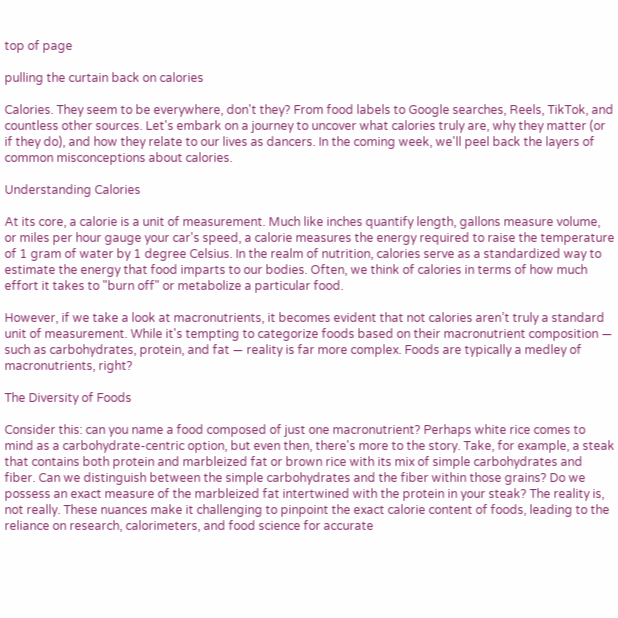top of page

pulling the curtain back on calories

Calories. They seem to be everywhere, don't they? From food labels to Google searches, Reels, TikTok, and countless other sources. Let's embark on a journey to uncover what calories truly are, why they matter (or if they do), and how they relate to our lives as dancers. In the coming week, we'll peel back the layers of common misconceptions about calories.

Understanding Calories

At its core, a calorie is a unit of measurement. Much like inches quantify length, gallons measure volume, or miles per hour gauge your car's speed, a calorie measures the energy required to raise the temperature of 1 gram of water by 1 degree Celsius. In the realm of nutrition, calories serve as a standardized way to estimate the energy that food imparts to our bodies. Often, we think of calories in terms of how much effort it takes to "burn off" or metabolize a particular food.

However, if we take a look at macronutrients, it becomes evident that not calories aren’t truly a standard unit of measurement. While it's tempting to categorize foods based on their macronutrient composition — such as carbohydrates, protein, and fat — reality is far more complex. Foods are typically a medley of macronutrients, right?

The Diversity of Foods

Consider this: can you name a food composed of just one macronutrient? Perhaps white rice comes to mind as a carbohydrate-centric option, but even then, there's more to the story. Take, for example, a steak that contains both protein and marbleized fat or brown rice with its mix of simple carbohydrates and fiber. Can we distinguish between the simple carbohydrates and the fiber within those grains? Do we possess an exact measure of the marbleized fat intertwined with the protein in your steak? The reality is, not really. These nuances make it challenging to pinpoint the exact calorie content of foods, leading to the reliance on research, calorimeters, and food science for accurate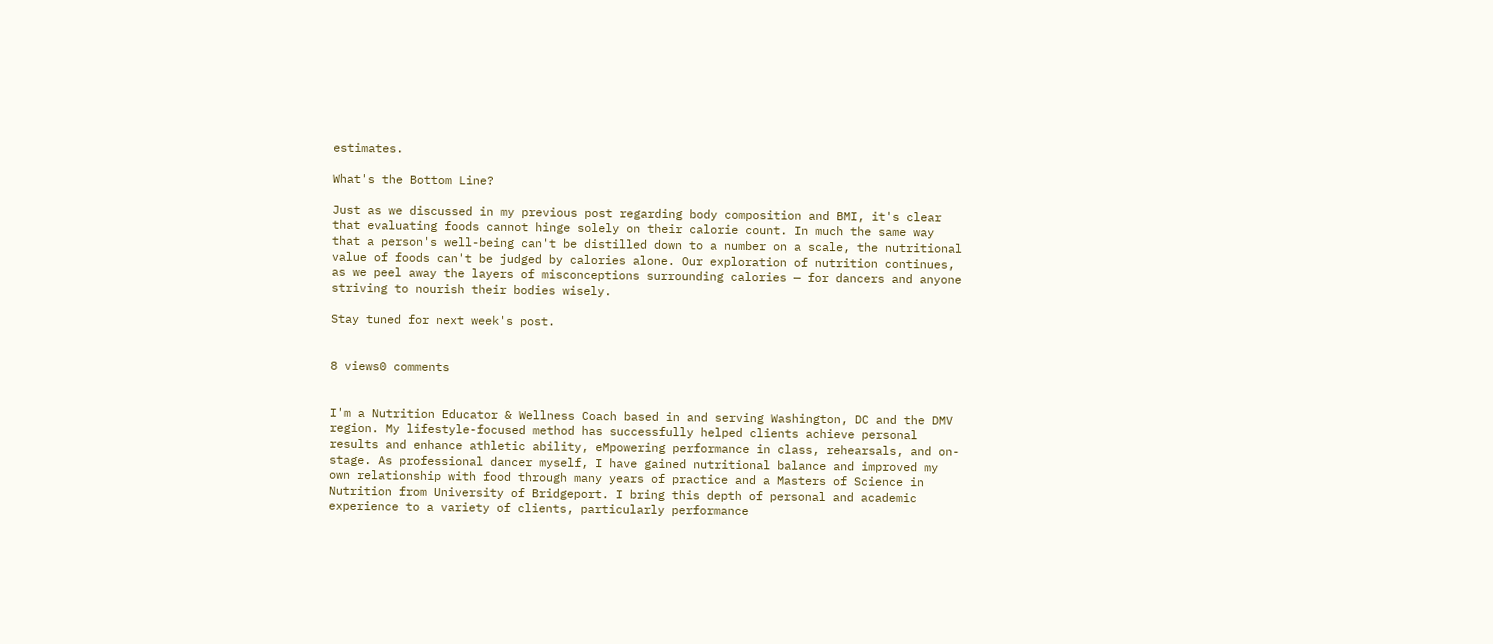estimates.

What's the Bottom Line?

Just as we discussed in my previous post regarding body composition and BMI, it's clear that evaluating foods cannot hinge solely on their calorie count. In much the same way that a person's well-being can't be distilled down to a number on a scale, the nutritional value of foods can't be judged by calories alone. Our exploration of nutrition continues, as we peel away the layers of misconceptions surrounding calories — for dancers and anyone striving to nourish their bodies wisely.

Stay tuned for next week's post.


8 views0 comments


I'm a Nutrition Educator & Wellness Coach based in and serving Washington, DC and the DMV region. My lifestyle-focused method has successfully helped clients achieve personal results and enhance athletic ability, eMpowering performance in class, rehearsals, and on-stage. As professional dancer myself, I have gained nutritional balance and improved my own relationship with food through many years of practice and a Masters of Science in Nutrition from University of Bridgeport. I bring this depth of personal and academic experience to a variety of clients, particularly performance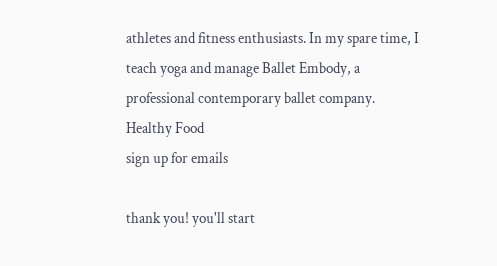athletes and fitness enthusiasts. In my spare time, I teach yoga and manage Ballet Embody, a professional contemporary ballet company.
Healthy Food
sign up for emails

thank you! you'll start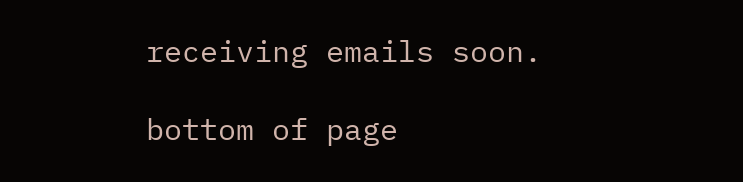receiving emails soon.

bottom of page